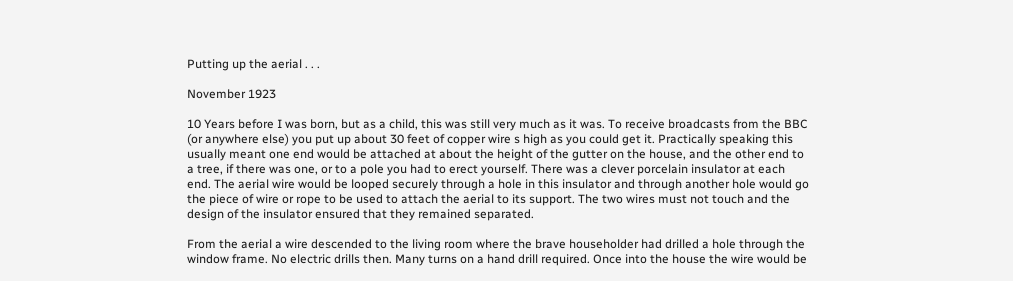Putting up the aerial . . .

November 1923

10 Years before I was born, but as a child, this was still very much as it was. To receive broadcasts from the BBC (or anywhere else) you put up about 30 feet of copper wire s high as you could get it. Practically speaking this usually meant one end would be attached at about the height of the gutter on the house, and the other end to a tree, if there was one, or to a pole you had to erect yourself. There was a clever porcelain insulator at each end. The aerial wire would be looped securely through a hole in this insulator and through another hole would go the piece of wire or rope to be used to attach the aerial to its support. The two wires must not touch and the design of the insulator ensured that they remained separated.

From the aerial a wire descended to the living room where the brave householder had drilled a hole through the window frame. No electric drills then. Many turns on a hand drill required. Once into the house the wire would be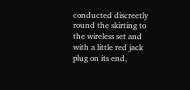conducted discreetly round the skirting to the wireless set and with a little red jack plug on its end,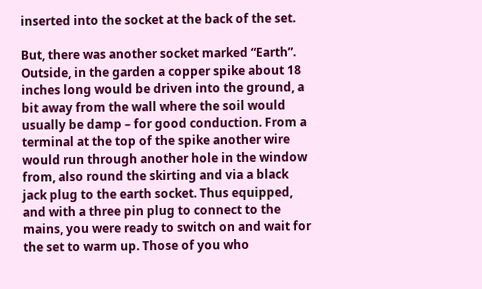inserted into the socket at the back of the set.

But, there was another socket marked “Earth”. Outside, in the garden a copper spike about 18 inches long would be driven into the ground, a bit away from the wall where the soil would usually be damp – for good conduction. From a terminal at the top of the spike another wire would run through another hole in the window from, also round the skirting and via a black jack plug to the earth socket. Thus equipped, and with a three pin plug to connect to the mains, you were ready to switch on and wait for the set to warm up. Those of you who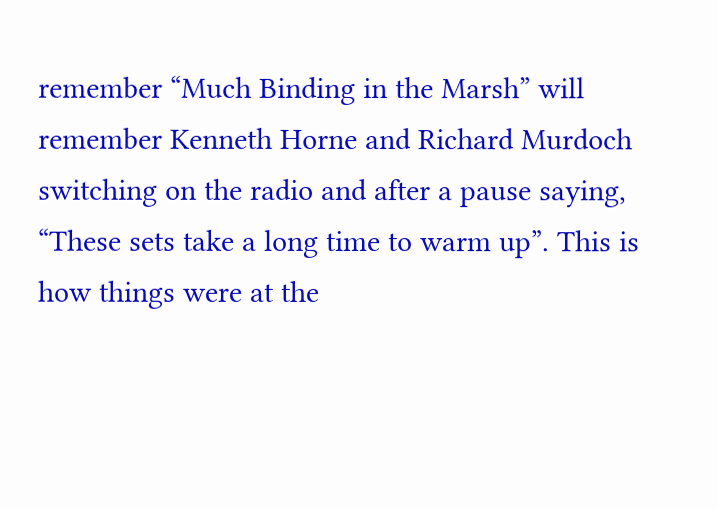remember “Much Binding in the Marsh” will remember Kenneth Horne and Richard Murdoch switching on the radio and after a pause saying, “These sets take a long time to warm up”. This is how things were at the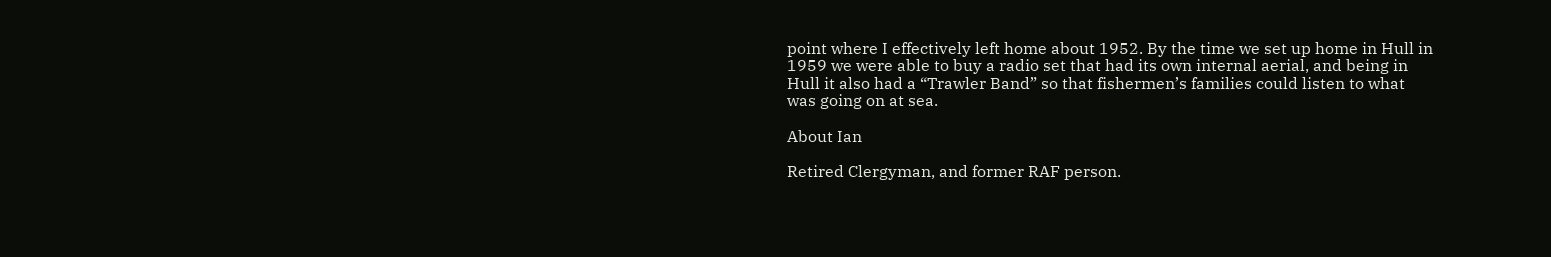point where I effectively left home about 1952. By the time we set up home in Hull in 1959 we were able to buy a radio set that had its own internal aerial, and being in Hull it also had a “Trawler Band” so that fishermen’s families could listen to what was going on at sea.

About Ian

Retired Clergyman, and former RAF person.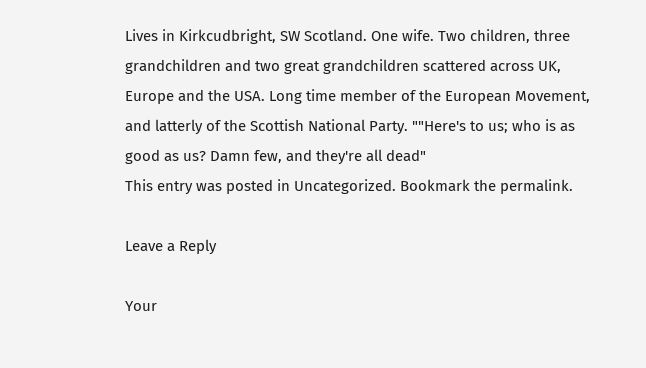Lives in Kirkcudbright, SW Scotland. One wife. Two children, three grandchildren and two great grandchildren scattered across UK, Europe and the USA. Long time member of the European Movement, and latterly of the Scottish National Party. ""Here's to us; who is as good as us? Damn few, and they're all dead"
This entry was posted in Uncategorized. Bookmark the permalink.

Leave a Reply

Your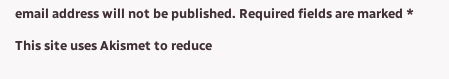email address will not be published. Required fields are marked *

This site uses Akismet to reduce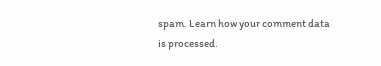spam. Learn how your comment data is processed.